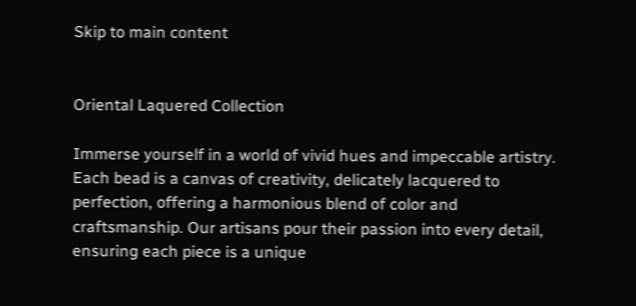Skip to main content


Oriental Laquered Collection

Immerse yourself in a world of vivid hues and impeccable artistry. Each bead is a canvas of creativity, delicately lacquered to perfection, offering a harmonious blend of color and craftsmanship. Our artisans pour their passion into every detail, ensuring each piece is a unique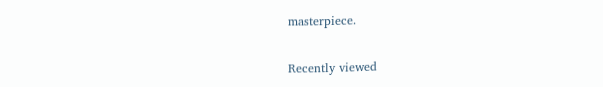masterpiece.

Recently viewed